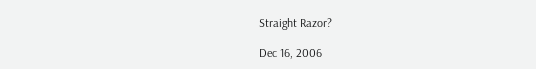Straight Razor?

Dec 16, 2006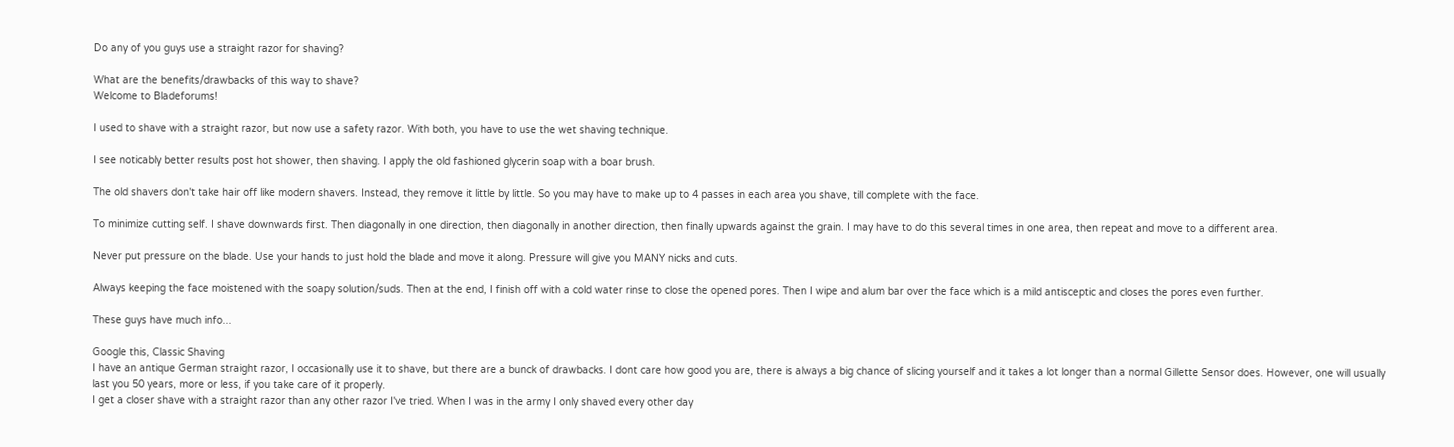Do any of you guys use a straight razor for shaving?

What are the benefits/drawbacks of this way to shave?
Welcome to Bladeforums!

I used to shave with a straight razor, but now use a safety razor. With both, you have to use the wet shaving technique.

I see noticably better results post hot shower, then shaving. I apply the old fashioned glycerin soap with a boar brush.

The old shavers don't take hair off like modern shavers. Instead, they remove it little by little. So you may have to make up to 4 passes in each area you shave, till complete with the face.

To minimize cutting self. I shave downwards first. Then diagonally in one direction, then diagonally in another direction, then finally upwards against the grain. I may have to do this several times in one area, then repeat and move to a different area.

Never put pressure on the blade. Use your hands to just hold the blade and move it along. Pressure will give you MANY nicks and cuts.

Always keeping the face moistened with the soapy solution/suds. Then at the end, I finish off with a cold water rinse to close the opened pores. Then I wipe and alum bar over the face which is a mild antisceptic and closes the pores even further.

These guys have much info...

Google this, Classic Shaving
I have an antique German straight razor, I occasionally use it to shave, but there are a bunck of drawbacks. I dont care how good you are, there is always a big chance of slicing yourself and it takes a lot longer than a normal Gillette Sensor does. However, one will usually last you 50 years, more or less, if you take care of it properly.
I get a closer shave with a straight razor than any other razor I've tried. When I was in the army I only shaved every other day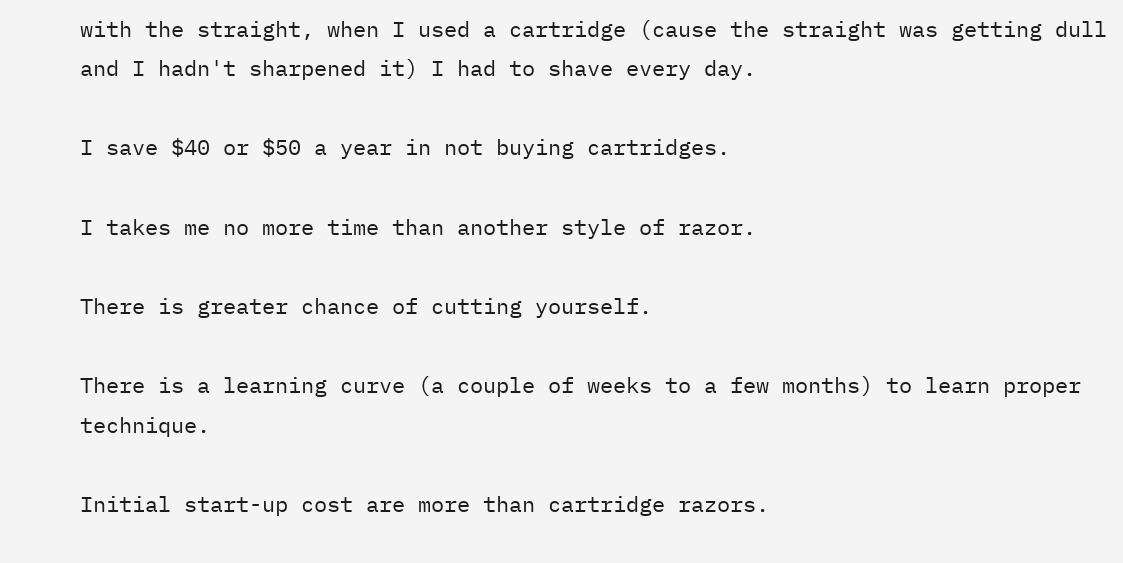with the straight, when I used a cartridge (cause the straight was getting dull and I hadn't sharpened it) I had to shave every day.

I save $40 or $50 a year in not buying cartridges.

I takes me no more time than another style of razor.

There is greater chance of cutting yourself.

There is a learning curve (a couple of weeks to a few months) to learn proper technique.

Initial start-up cost are more than cartridge razors.